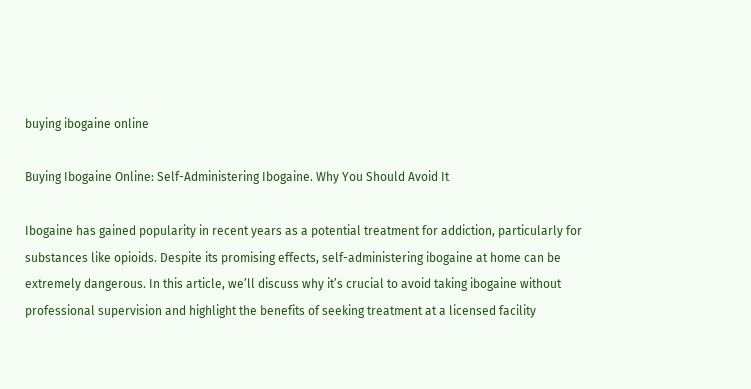buying ibogaine online

Buying Ibogaine Online: Self-Administering Ibogaine. Why You Should Avoid It

Ibogaine has gained popularity in recent years as a potential treatment for addiction, particularly for substances like opioids. Despite its promising effects, self-administering ibogaine at home can be extremely dangerous. In this article, we’ll discuss why it’s crucial to avoid taking ibogaine without professional supervision and highlight the benefits of seeking treatment at a licensed facility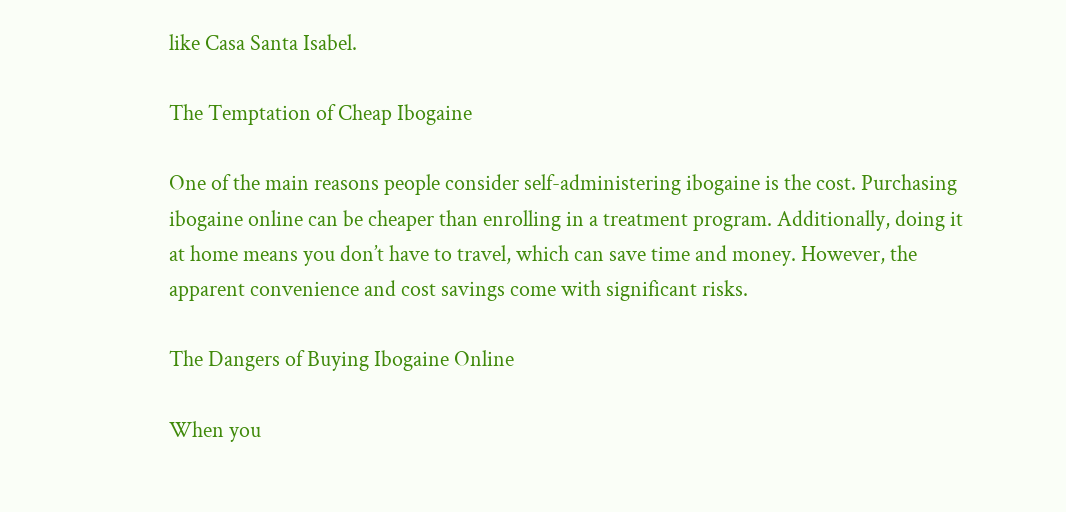like Casa Santa Isabel.

The Temptation of Cheap Ibogaine

One of the main reasons people consider self-administering ibogaine is the cost. Purchasing ibogaine online can be cheaper than enrolling in a treatment program. Additionally, doing it at home means you don’t have to travel, which can save time and money. However, the apparent convenience and cost savings come with significant risks.

The Dangers of Buying Ibogaine Online

When you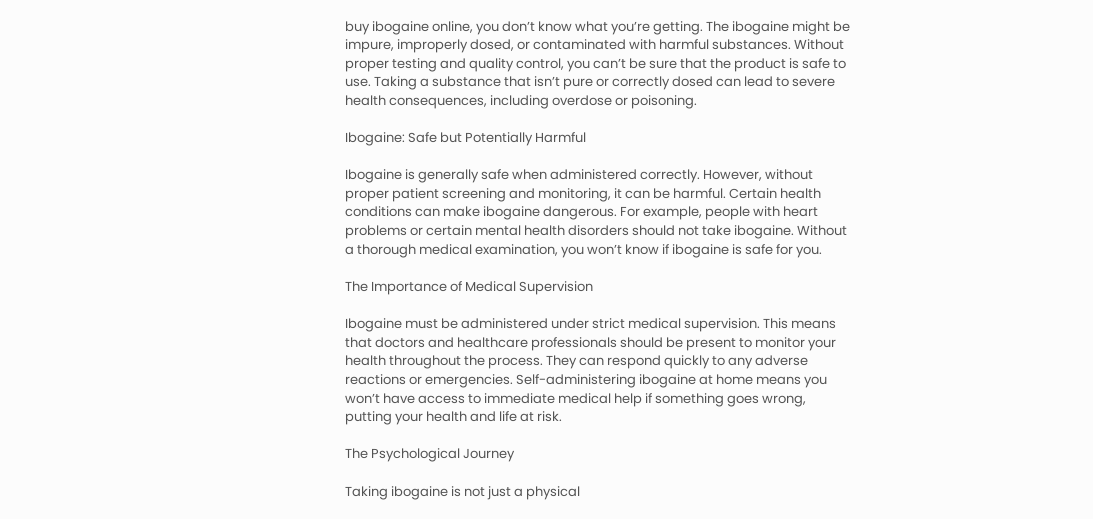buy ibogaine online, you don’t know what you’re getting. The ibogaine might be impure, improperly dosed, or contaminated with harmful substances. Without proper testing and quality control, you can’t be sure that the product is safe to use. Taking a substance that isn’t pure or correctly dosed can lead to severe health consequences, including overdose or poisoning.

Ibogaine: Safe but Potentially Harmful

Ibogaine is generally safe when administered correctly. However, without proper patient screening and monitoring, it can be harmful. Certain health conditions can make ibogaine dangerous. For example, people with heart problems or certain mental health disorders should not take ibogaine. Without a thorough medical examination, you won’t know if ibogaine is safe for you.

The Importance of Medical Supervision

Ibogaine must be administered under strict medical supervision. This means that doctors and healthcare professionals should be present to monitor your health throughout the process. They can respond quickly to any adverse reactions or emergencies. Self-administering ibogaine at home means you won’t have access to immediate medical help if something goes wrong, putting your health and life at risk.

The Psychological Journey

Taking ibogaine is not just a physical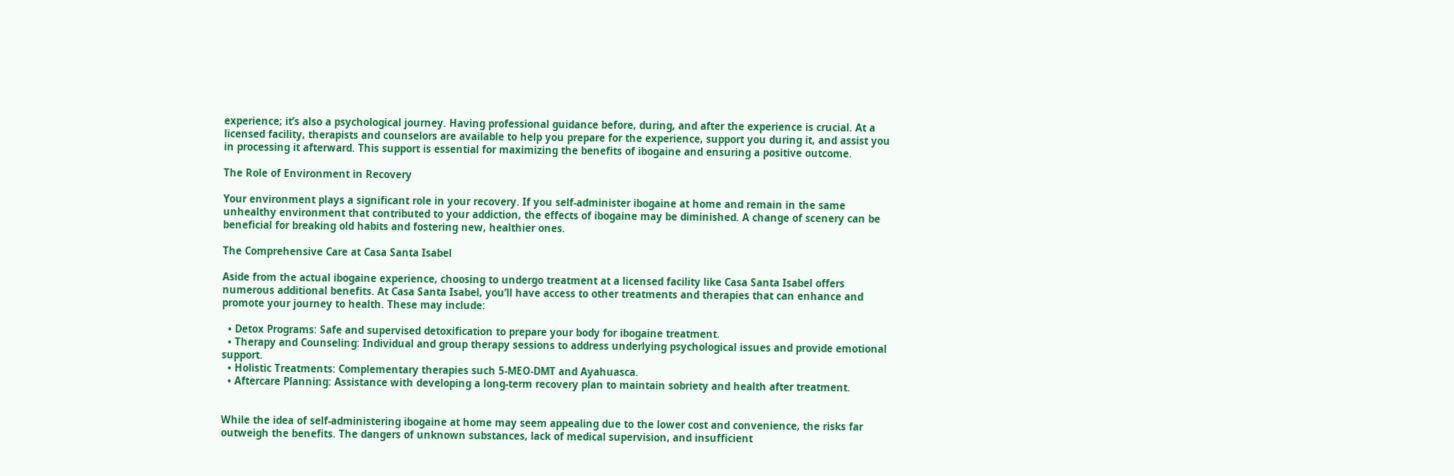experience; it’s also a psychological journey. Having professional guidance before, during, and after the experience is crucial. At a licensed facility, therapists and counselors are available to help you prepare for the experience, support you during it, and assist you in processing it afterward. This support is essential for maximizing the benefits of ibogaine and ensuring a positive outcome.

The Role of Environment in Recovery

Your environment plays a significant role in your recovery. If you self-administer ibogaine at home and remain in the same unhealthy environment that contributed to your addiction, the effects of ibogaine may be diminished. A change of scenery can be beneficial for breaking old habits and fostering new, healthier ones.

The Comprehensive Care at Casa Santa Isabel

Aside from the actual ibogaine experience, choosing to undergo treatment at a licensed facility like Casa Santa Isabel offers numerous additional benefits. At Casa Santa Isabel, you’ll have access to other treatments and therapies that can enhance and promote your journey to health. These may include:

  • Detox Programs: Safe and supervised detoxification to prepare your body for ibogaine treatment.
  • Therapy and Counseling: Individual and group therapy sessions to address underlying psychological issues and provide emotional support.
  • Holistic Treatments: Complementary therapies such 5-MEO-DMT and Ayahuasca.
  • Aftercare Planning: Assistance with developing a long-term recovery plan to maintain sobriety and health after treatment.


While the idea of self-administering ibogaine at home may seem appealing due to the lower cost and convenience, the risks far outweigh the benefits. The dangers of unknown substances, lack of medical supervision, and insufficient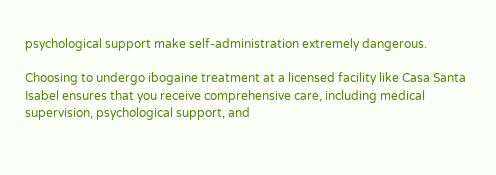psychological support make self-administration extremely dangerous.

Choosing to undergo ibogaine treatment at a licensed facility like Casa Santa Isabel ensures that you receive comprehensive care, including medical supervision, psychological support, and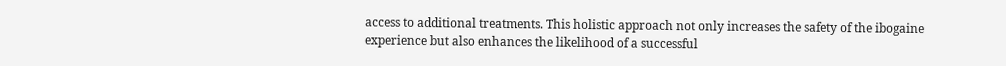access to additional treatments. This holistic approach not only increases the safety of the ibogaine experience but also enhances the likelihood of a successful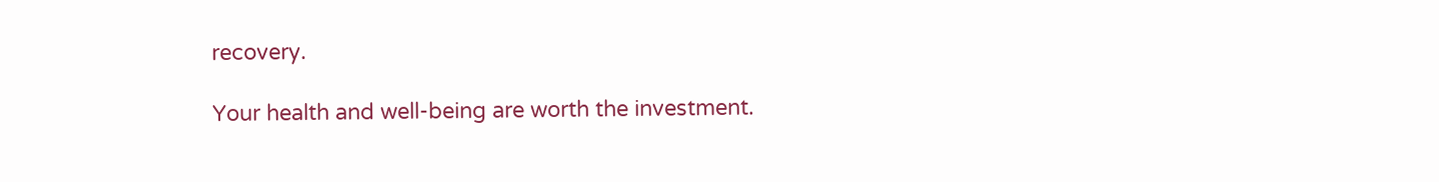recovery.

Your health and well-being are worth the investment.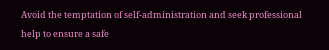Avoid the temptation of self-administration and seek professional help to ensure a safe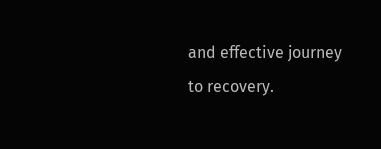and effective journey to recovery.